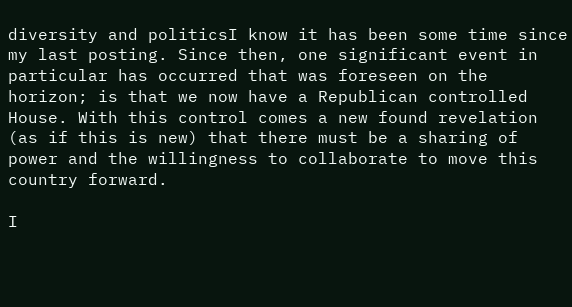diversity and politicsI know it has been some time since my last posting. Since then, one significant event in particular has occurred that was foreseen on the horizon; is that we now have a Republican controlled House. With this control comes a new found revelation (as if this is new) that there must be a sharing of power and the willingness to collaborate to move this country forward.

I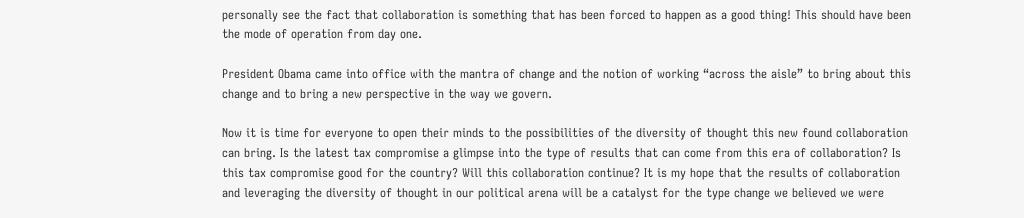personally see the fact that collaboration is something that has been forced to happen as a good thing! This should have been the mode of operation from day one.

President Obama came into office with the mantra of change and the notion of working “across the aisle” to bring about this change and to bring a new perspective in the way we govern.

Now it is time for everyone to open their minds to the possibilities of the diversity of thought this new found collaboration can bring. Is the latest tax compromise a glimpse into the type of results that can come from this era of collaboration? Is this tax compromise good for the country? Will this collaboration continue? It is my hope that the results of collaboration and leveraging the diversity of thought in our political arena will be a catalyst for the type change we believed we were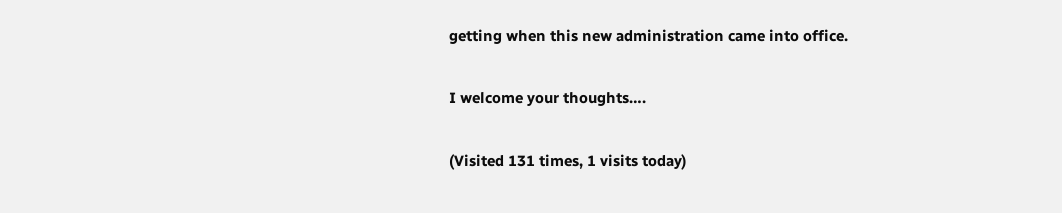getting when this new administration came into office.

I welcome your thoughts….

(Visited 131 times, 1 visits today)